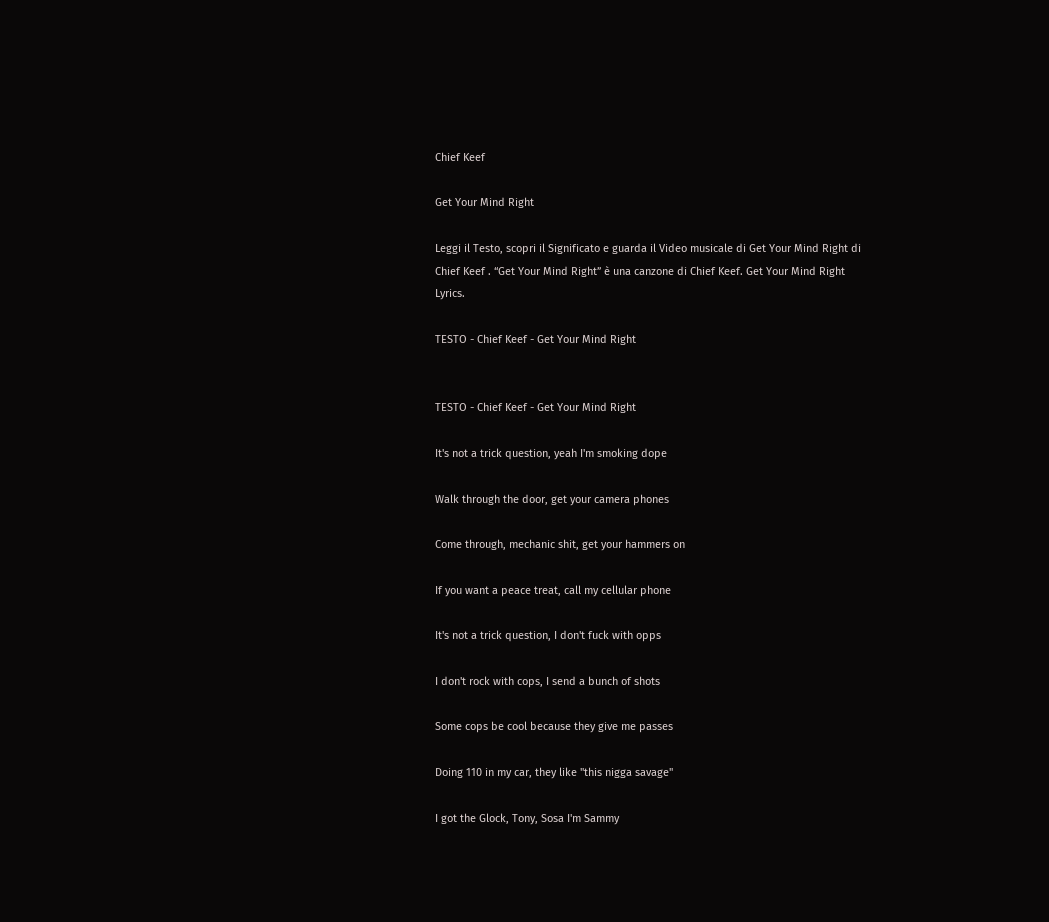Chief Keef

Get Your Mind Right

Leggi il Testo, scopri il Significato e guarda il Video musicale di Get Your Mind Right di Chief Keef . “Get Your Mind Right” è una canzone di Chief Keef. Get Your Mind Right Lyrics.

TESTO - Chief Keef - Get Your Mind Right


TESTO - Chief Keef - Get Your Mind Right

It's not a trick question, yeah I'm smoking dope

Walk through the door, get your camera phones

Come through, mechanic shit, get your hammers on

If you want a peace treat, call my cellular phone

It's not a trick question, I don't fuck with opps

I don't rock with cops, I send a bunch of shots

Some cops be cool because they give me passes

Doing 110 in my car, they like "this nigga savage"

I got the Glock, Tony, Sosa I'm Sammy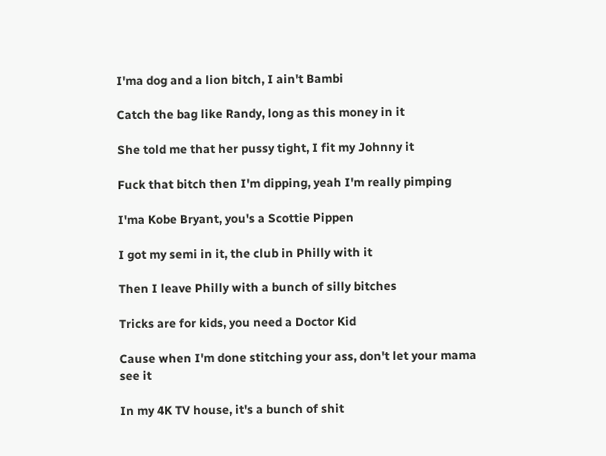I'ma dog and a lion bitch, I ain't Bambi

Catch the bag like Randy, long as this money in it

She told me that her pussy tight, I fit my Johnny it

Fuck that bitch then I'm dipping, yeah I'm really pimping

I'ma Kobe Bryant, you's a Scottie Pippen

I got my semi in it, the club in Philly with it

Then I leave Philly with a bunch of silly bitches

Tricks are for kids, you need a Doctor Kid

Cause when I'm done stitching your ass, don't let your mama see it

In my 4K TV house, it's a bunch of shit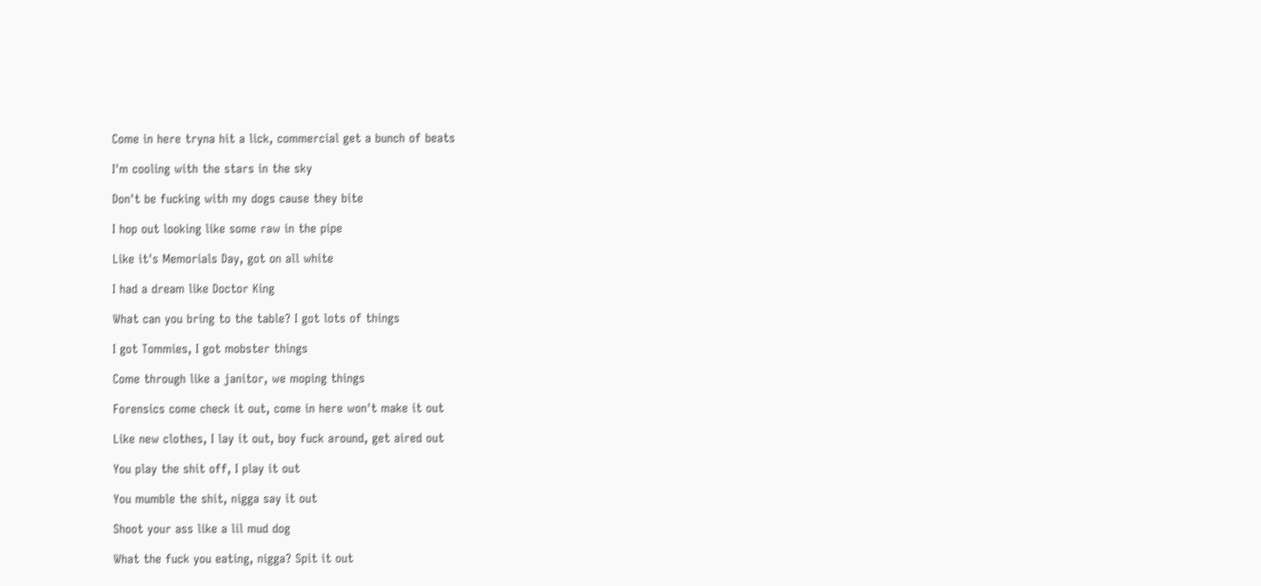Come in here tryna hit a lick, commercial get a bunch of beats

I'm cooling with the stars in the sky

Don't be fucking with my dogs cause they bite

I hop out looking like some raw in the pipe

Like it's Memorials Day, got on all white

I had a dream like Doctor King

What can you bring to the table? I got lots of things

I got Tommies, I got mobster things

Come through like a janitor, we moping things

Forensics come check it out, come in here won't make it out

Like new clothes, I lay it out, boy fuck around, get aired out

You play the shit off, I play it out

You mumble the shit, nigga say it out

Shoot your ass like a lil mud dog

What the fuck you eating, nigga? Spit it out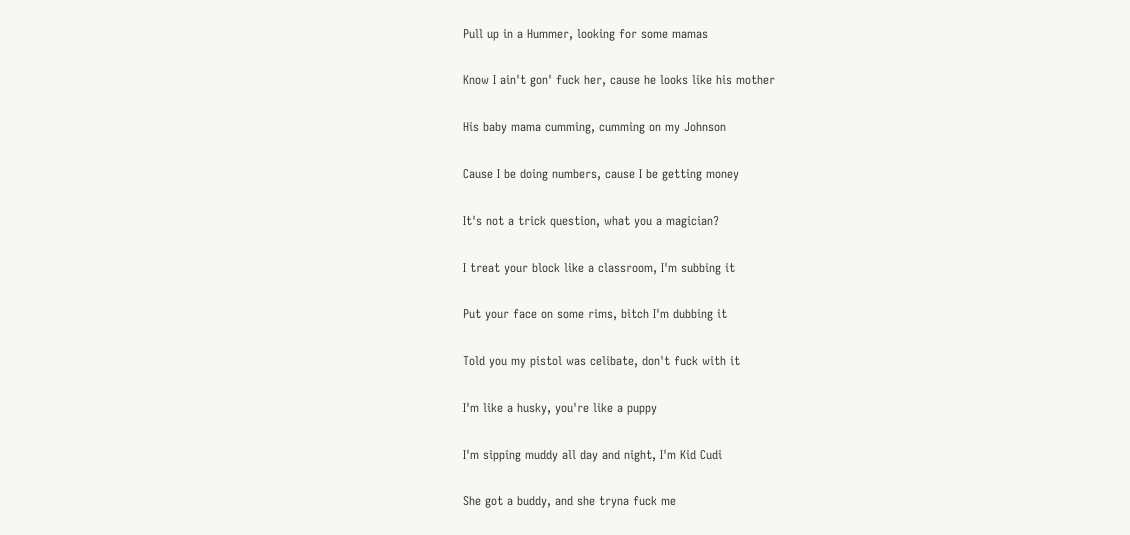Pull up in a Hummer, looking for some mamas

Know I ain't gon' fuck her, cause he looks like his mother

His baby mama cumming, cumming on my Johnson

Cause I be doing numbers, cause I be getting money

It's not a trick question, what you a magician?

I treat your block like a classroom, I'm subbing it

Put your face on some rims, bitch I'm dubbing it

Told you my pistol was celibate, don't fuck with it

I'm like a husky, you're like a puppy

I'm sipping muddy all day and night, I'm Kid Cudi

She got a buddy, and she tryna fuck me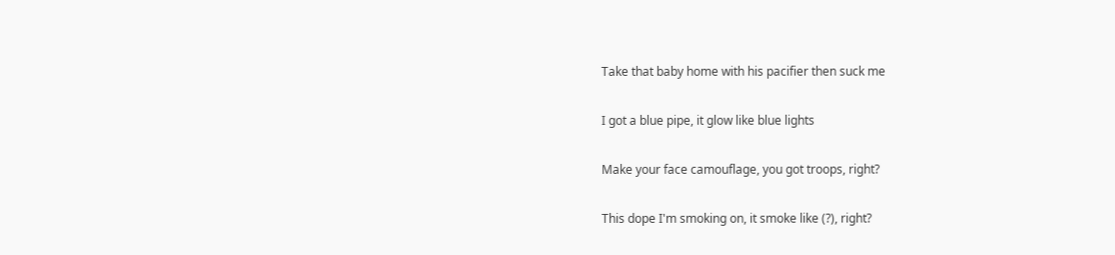Take that baby home with his pacifier then suck me

I got a blue pipe, it glow like blue lights

Make your face camouflage, you got troops, right?

This dope I'm smoking on, it smoke like (?), right?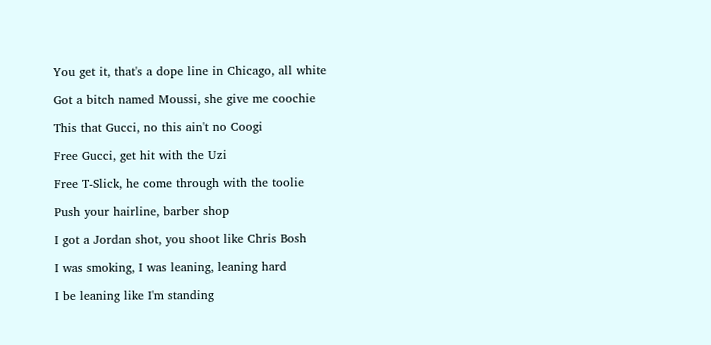You get it, that's a dope line in Chicago, all white

Got a bitch named Moussi, she give me coochie

This that Gucci, no this ain't no Coogi

Free Gucci, get hit with the Uzi

Free T-Slick, he come through with the toolie

Push your hairline, barber shop

I got a Jordan shot, you shoot like Chris Bosh

I was smoking, I was leaning, leaning hard

I be leaning like I'm standing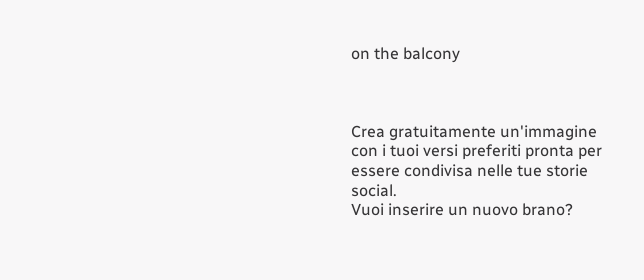on the balcony



Crea gratuitamente un'immagine con i tuoi versi preferiti pronta per essere condivisa nelle tue storie social.
Vuoi inserire un nuovo brano?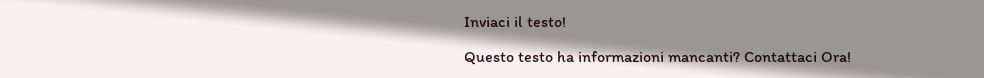Inviaci il testo!

Questo testo ha informazioni mancanti? Contattaci Ora!